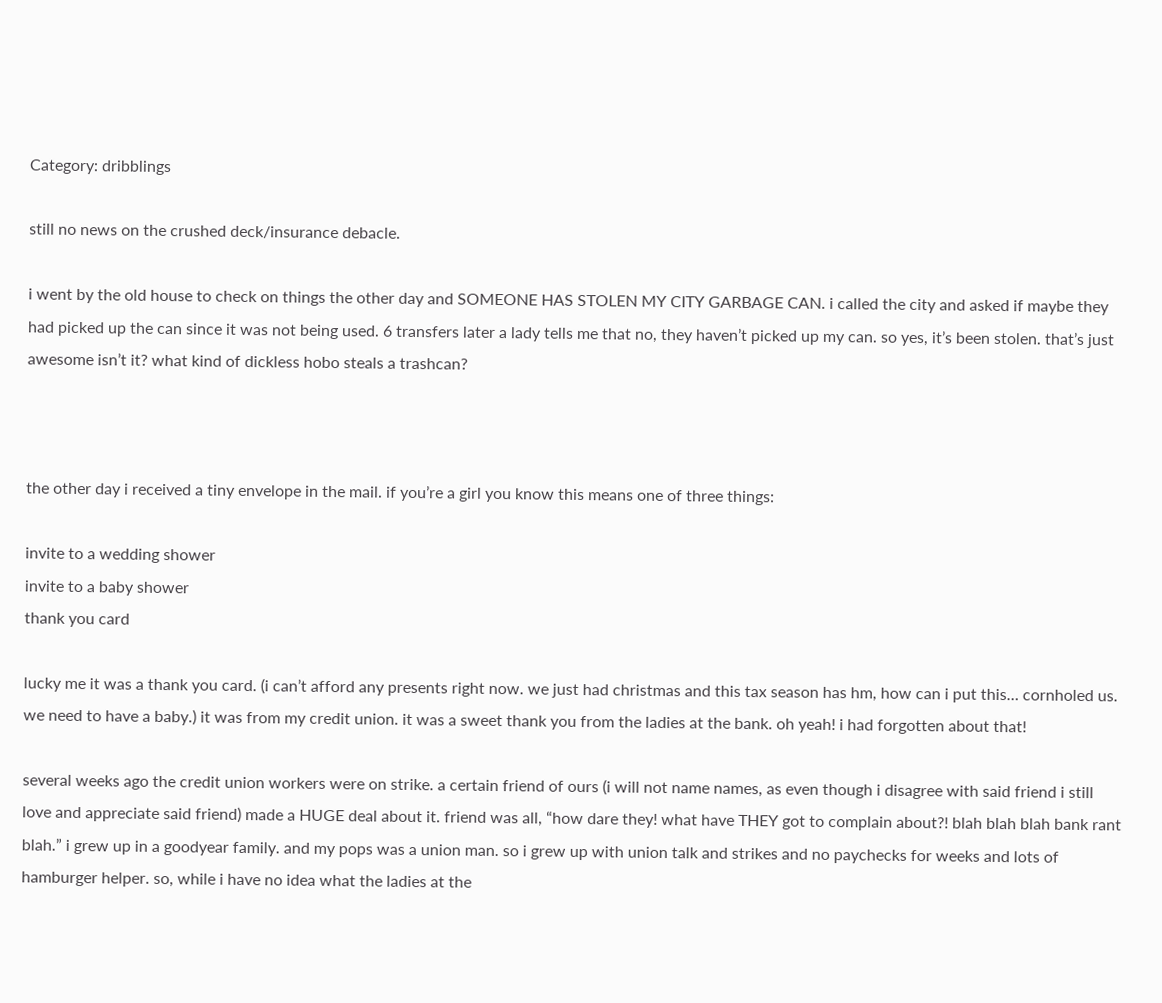Category: dribblings

still no news on the crushed deck/insurance debacle.

i went by the old house to check on things the other day and SOMEONE HAS STOLEN MY CITY GARBAGE CAN. i called the city and asked if maybe they had picked up the can since it was not being used. 6 transfers later a lady tells me that no, they haven’t picked up my can. so yes, it’s been stolen. that’s just awesome isn’t it? what kind of dickless hobo steals a trashcan?



the other day i received a tiny envelope in the mail. if you’re a girl you know this means one of three things:

invite to a wedding shower
invite to a baby shower
thank you card

lucky me it was a thank you card. (i can’t afford any presents right now. we just had christmas and this tax season has hm, how can i put this… cornholed us. we need to have a baby.) it was from my credit union. it was a sweet thank you from the ladies at the bank. oh yeah! i had forgotten about that!

several weeks ago the credit union workers were on strike. a certain friend of ours (i will not name names, as even though i disagree with said friend i still love and appreciate said friend) made a HUGE deal about it. friend was all, “how dare they! what have THEY got to complain about?! blah blah blah bank rant blah.” i grew up in a goodyear family. and my pops was a union man. so i grew up with union talk and strikes and no paychecks for weeks and lots of hamburger helper. so, while i have no idea what the ladies at the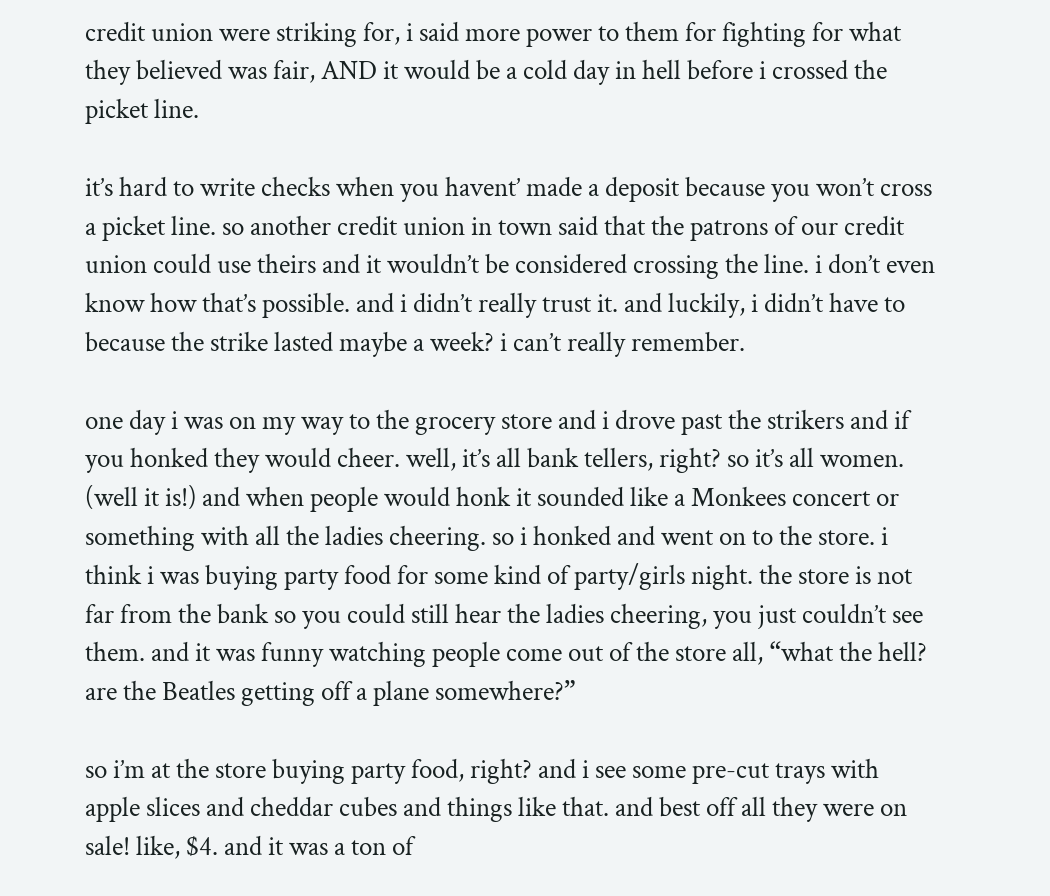credit union were striking for, i said more power to them for fighting for what they believed was fair, AND it would be a cold day in hell before i crossed the picket line.

it’s hard to write checks when you havent’ made a deposit because you won’t cross a picket line. so another credit union in town said that the patrons of our credit union could use theirs and it wouldn’t be considered crossing the line. i don’t even know how that’s possible. and i didn’t really trust it. and luckily, i didn’t have to because the strike lasted maybe a week? i can’t really remember.

one day i was on my way to the grocery store and i drove past the strikers and if you honked they would cheer. well, it’s all bank tellers, right? so it’s all women. (well it is!) and when people would honk it sounded like a Monkees concert or something with all the ladies cheering. so i honked and went on to the store. i think i was buying party food for some kind of party/girls night. the store is not far from the bank so you could still hear the ladies cheering, you just couldn’t see them. and it was funny watching people come out of the store all, “what the hell? are the Beatles getting off a plane somewhere?”

so i’m at the store buying party food, right? and i see some pre-cut trays with apple slices and cheddar cubes and things like that. and best off all they were on sale! like, $4. and it was a ton of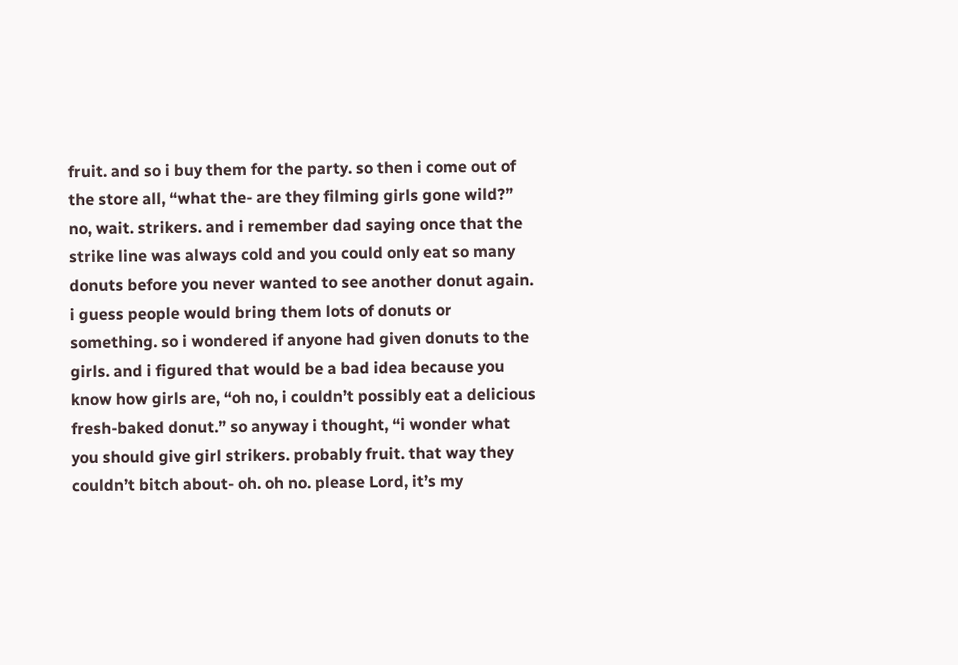fruit. and so i buy them for the party. so then i come out of the store all, “what the- are they filming girls gone wild?” no, wait. strikers. and i remember dad saying once that the strike line was always cold and you could only eat so many donuts before you never wanted to see another donut again. i guess people would bring them lots of donuts or something. so i wondered if anyone had given donuts to the girls. and i figured that would be a bad idea because you know how girls are, “oh no, i couldn’t possibly eat a delicious fresh-baked donut.” so anyway i thought, “i wonder what you should give girl strikers. probably fruit. that way they couldn’t bitch about- oh. oh no. please Lord, it’s my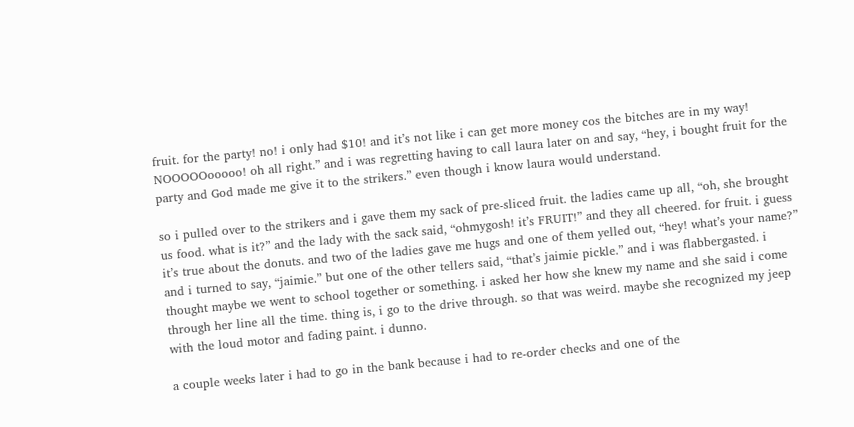fruit. for the party! no! i only had $10! and it’s not like i can get more money cos the bitches are in my way! NOOOOOooooo! oh all right.” and i was regretting having to call laura later on and say, “hey, i bought fruit for the party and God made me give it to the strikers.” even though i know laura would understand.

so i pulled over to the strikers and i gave them my sack of pre-sliced fruit. the ladies came up all, “oh, she brought us food. what is it?” and the lady with the sack said, “ohmygosh! it’s FRUIT!” and they all cheered. for fruit. i guess it’s true about the donuts. and two of the ladies gave me hugs and one of them yelled out, “hey! what’s your name?” and i turned to say, “jaimie.” but one of the other tellers said, “that’s jaimie pickle.” and i was flabbergasted. i thought maybe we went to school together or something. i asked her how she knew my name and she said i come through her line all the time. thing is, i go to the drive through. so that was weird. maybe she recognized my jeep with the loud motor and fading paint. i dunno.

a couple weeks later i had to go in the bank because i had to re-order checks and one of the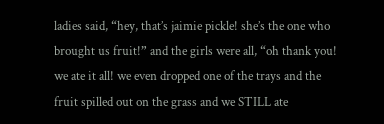ladies said, “hey, that’s jaimie pickle! she’s the one who brought us fruit!” and the girls were all, “oh thank you! we ate it all! we even dropped one of the trays and the fruit spilled out on the grass and we STILL ate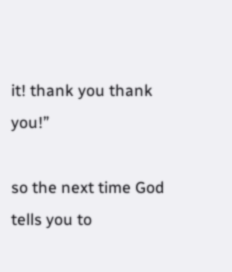it! thank you thank you!”

so the next time God tells you to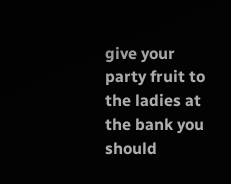give your party fruit to the ladies at the bank you should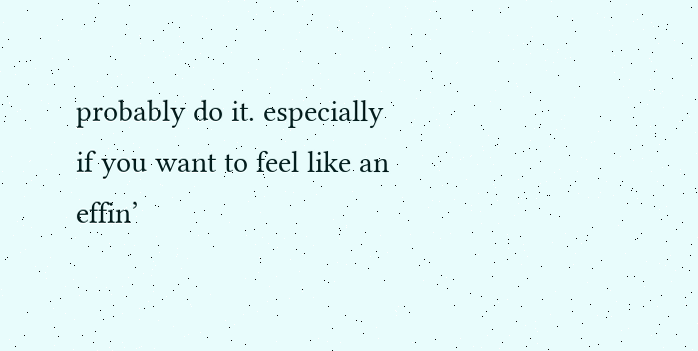probably do it. especially if you want to feel like an effin’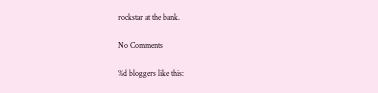rockstar at the bank.

No Comments

%d bloggers like this: